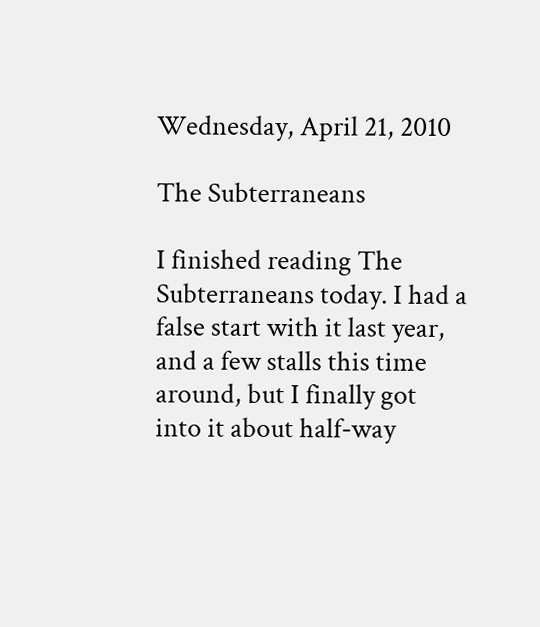Wednesday, April 21, 2010

The Subterraneans

I finished reading The Subterraneans today. I had a false start with it last year, and a few stalls this time around, but I finally got into it about half-way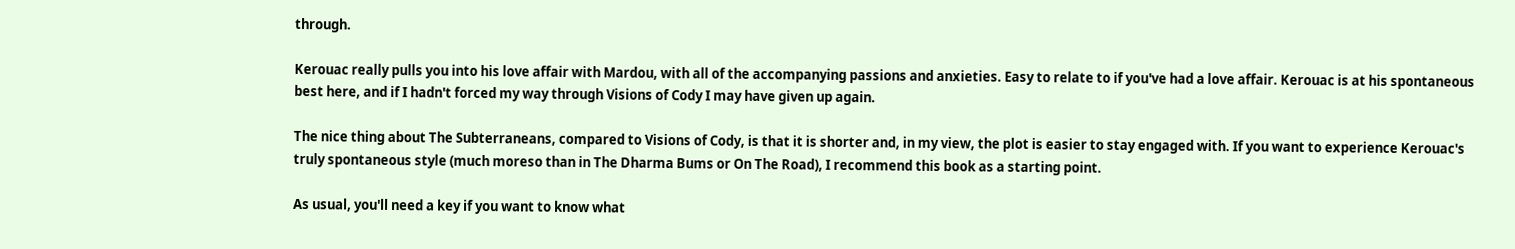through.

Kerouac really pulls you into his love affair with Mardou, with all of the accompanying passions and anxieties. Easy to relate to if you've had a love affair. Kerouac is at his spontaneous best here, and if I hadn't forced my way through Visions of Cody I may have given up again.

The nice thing about The Subterraneans, compared to Visions of Cody, is that it is shorter and, in my view, the plot is easier to stay engaged with. If you want to experience Kerouac's truly spontaneous style (much moreso than in The Dharma Bums or On The Road), I recommend this book as a starting point.

As usual, you'll need a key if you want to know what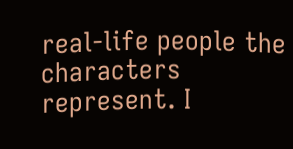real-life people the characters represent. I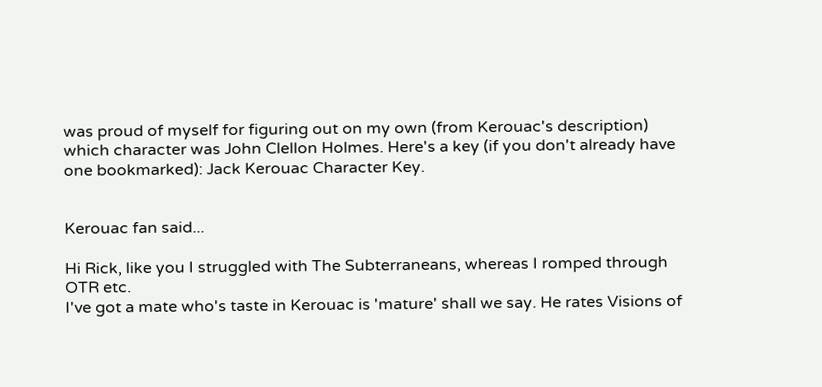was proud of myself for figuring out on my own (from Kerouac's description) which character was John Clellon Holmes. Here's a key (if you don't already have one bookmarked): Jack Kerouac Character Key.


Kerouac fan said...

Hi Rick, like you I struggled with The Subterraneans, whereas I romped through OTR etc.
I've got a mate who's taste in Kerouac is 'mature' shall we say. He rates Visions of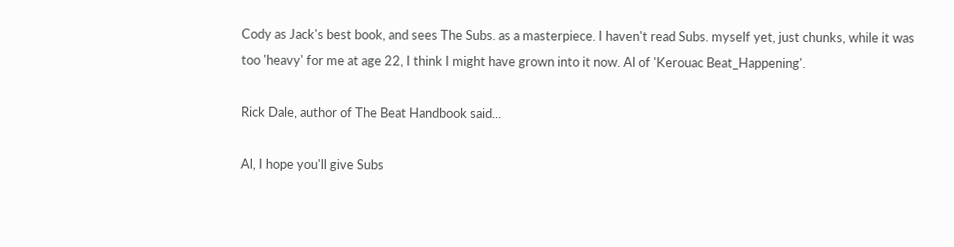Cody as Jack's best book, and sees The Subs. as a masterpiece. I haven't read Subs. myself yet, just chunks, while it was too 'heavy' for me at age 22, I think I might have grown into it now. Al of 'Kerouac Beat_Happening'.

Rick Dale, author of The Beat Handbook said...

Al, I hope you'll give Subs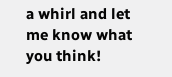a whirl and let me know what you think!